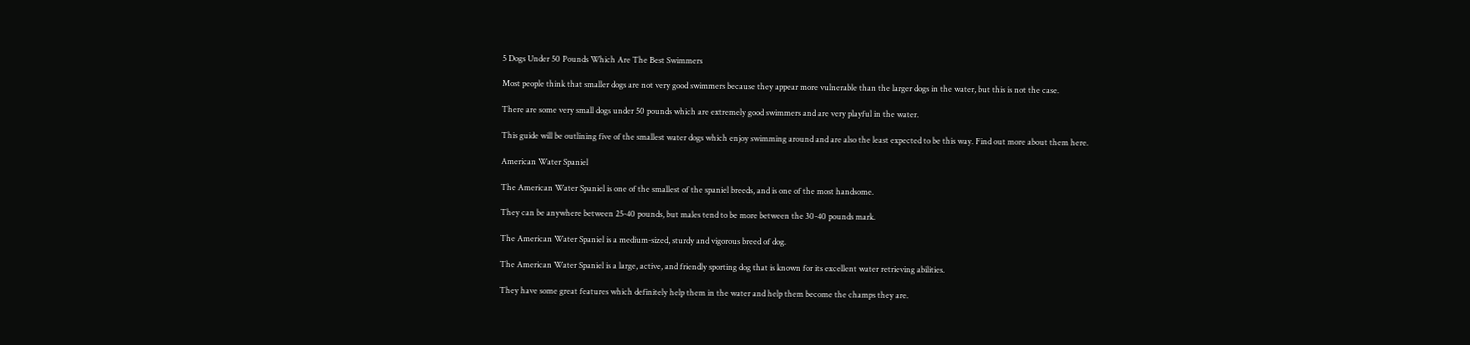5 Dogs Under 50 Pounds Which Are The Best Swimmers

Most people think that smaller dogs are not very good swimmers because they appear more vulnerable than the larger dogs in the water, but this is not the case.

There are some very small dogs under 50 pounds which are extremely good swimmers and are very playful in the water.

This guide will be outlining five of the smallest water dogs which enjoy swimming around and are also the least expected to be this way. Find out more about them here.

American Water Spaniel

The American Water Spaniel is one of the smallest of the spaniel breeds, and is one of the most handsome.

They can be anywhere between 25-40 pounds, but males tend to be more between the 30-40 pounds mark.

The American Water Spaniel is a medium-sized, sturdy and vigorous breed of dog.

The American Water Spaniel is a large, active, and friendly sporting dog that is known for its excellent water retrieving abilities.

They have some great features which definitely help them in the water and help them become the champs they are.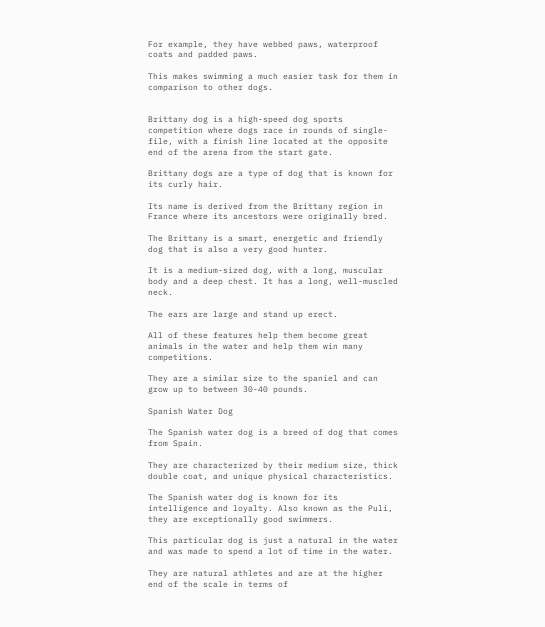For example, they have webbed paws, waterproof coats and padded paws.

This makes swimming a much easier task for them in comparison to other dogs.


Brittany dog is a high-speed dog sports competition where dogs race in rounds of single-file, with a finish line located at the opposite end of the arena from the start gate.

Brittany dogs are a type of dog that is known for its curly hair.

Its name is derived from the Brittany region in France where its ancestors were originally bred.

The Brittany is a smart, energetic and friendly dog that is also a very good hunter.

It is a medium-sized dog, with a long, muscular body and a deep chest. It has a long, well-muscled neck.

The ears are large and stand up erect.

All of these features help them become great animals in the water and help them win many competitions.

They are a similar size to the spaniel and can grow up to between 30-40 pounds.

Spanish Water Dog

The Spanish water dog is a breed of dog that comes from Spain.

They are characterized by their medium size, thick double coat, and unique physical characteristics.

The Spanish water dog is known for its intelligence and loyalty. Also known as the Puli, they are exceptionally good swimmers.

This particular dog is just a natural in the water and was made to spend a lot of time in the water.

They are natural athletes and are at the higher end of the scale in terms of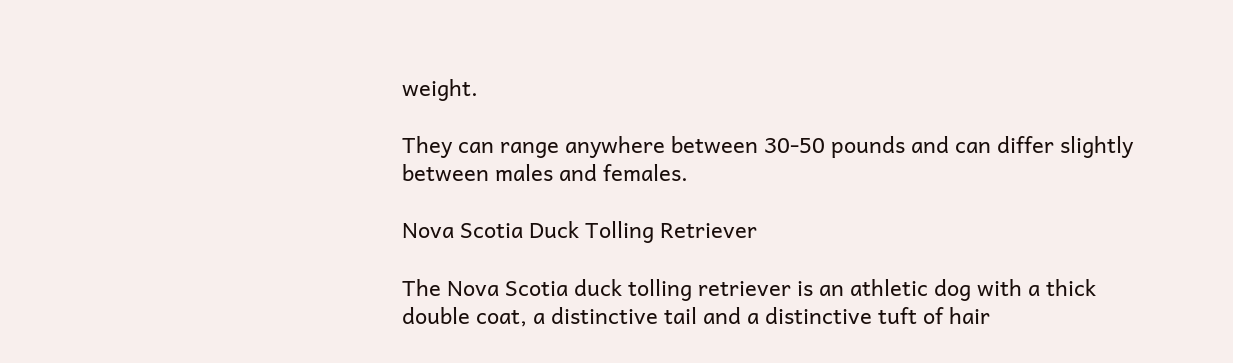weight.

They can range anywhere between 30-50 pounds and can differ slightly between males and females.

Nova Scotia Duck Tolling Retriever

The Nova Scotia duck tolling retriever is an athletic dog with a thick double coat, a distinctive tail and a distinctive tuft of hair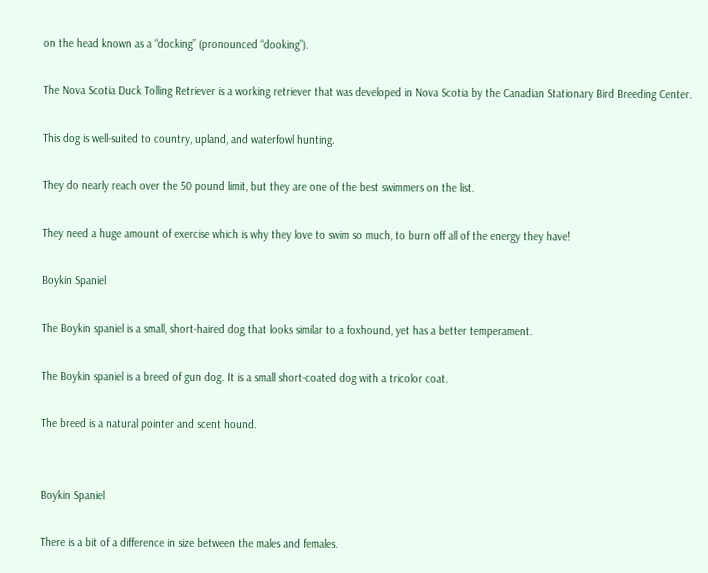on the head known as a “docking” (pronounced “dooking”).

The Nova Scotia Duck Tolling Retriever is a working retriever that was developed in Nova Scotia by the Canadian Stationary Bird Breeding Center.

This dog is well-suited to country, upland, and waterfowl hunting.

They do nearly reach over the 50 pound limit, but they are one of the best swimmers on the list.

They need a huge amount of exercise which is why they love to swim so much, to burn off all of the energy they have!

Boykin Spaniel

The Boykin spaniel is a small, short-haired dog that looks similar to a foxhound, yet has a better temperament.

The Boykin spaniel is a breed of gun dog. It is a small short-coated dog with a tricolor coat.

The breed is a natural pointer and scent hound.


Boykin Spaniel

There is a bit of a difference in size between the males and females.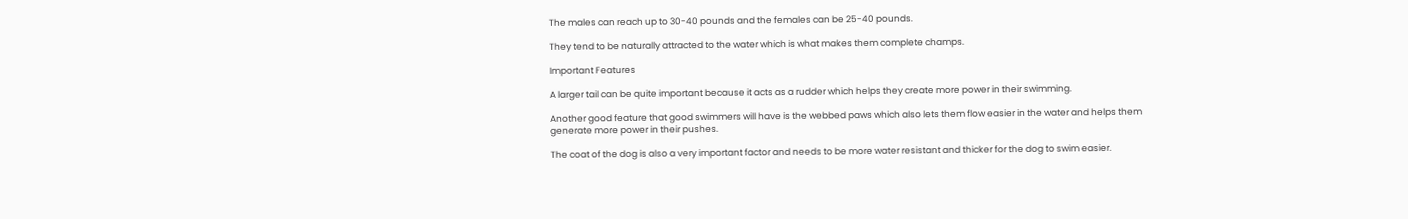The males can reach up to 30-40 pounds and the females can be 25-40 pounds.

They tend to be naturally attracted to the water which is what makes them complete champs.

Important Features

A larger tail can be quite important because it acts as a rudder which helps they create more power in their swimming.

Another good feature that good swimmers will have is the webbed paws which also lets them flow easier in the water and helps them generate more power in their pushes.

The coat of the dog is also a very important factor and needs to be more water resistant and thicker for the dog to swim easier.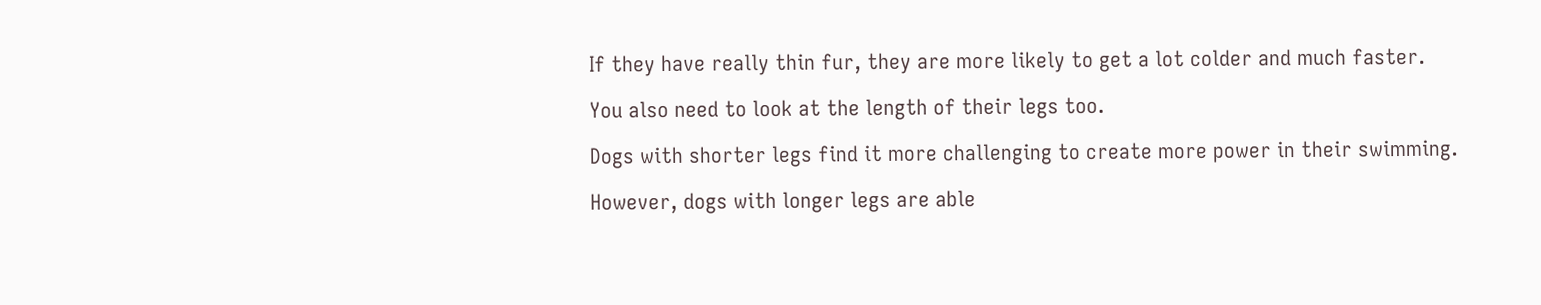If they have really thin fur, they are more likely to get a lot colder and much faster.

You also need to look at the length of their legs too.

Dogs with shorter legs find it more challenging to create more power in their swimming.

However, dogs with longer legs are able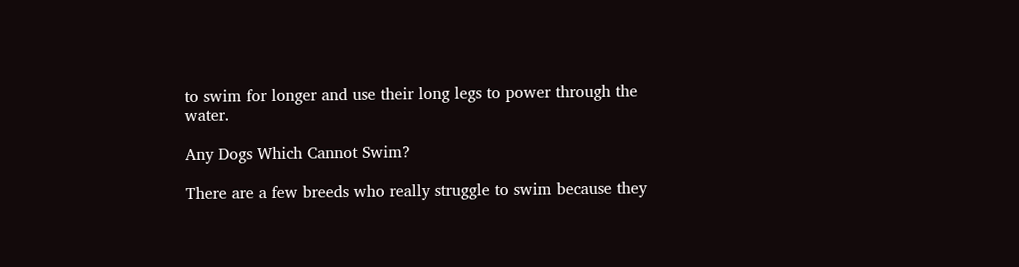to swim for longer and use their long legs to power through the water.

Any Dogs Which Cannot Swim?

There are a few breeds who really struggle to swim because they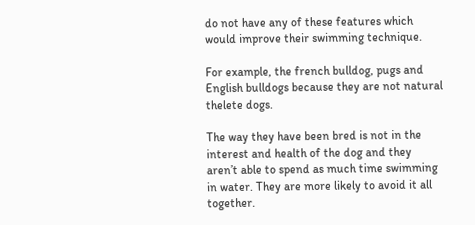do not have any of these features which would improve their swimming technique.

For example, the french bulldog, pugs and English bulldogs because they are not natural thelete dogs.

The way they have been bred is not in the interest and health of the dog and they aren’t able to spend as much time swimming in water. They are more likely to avoid it all together.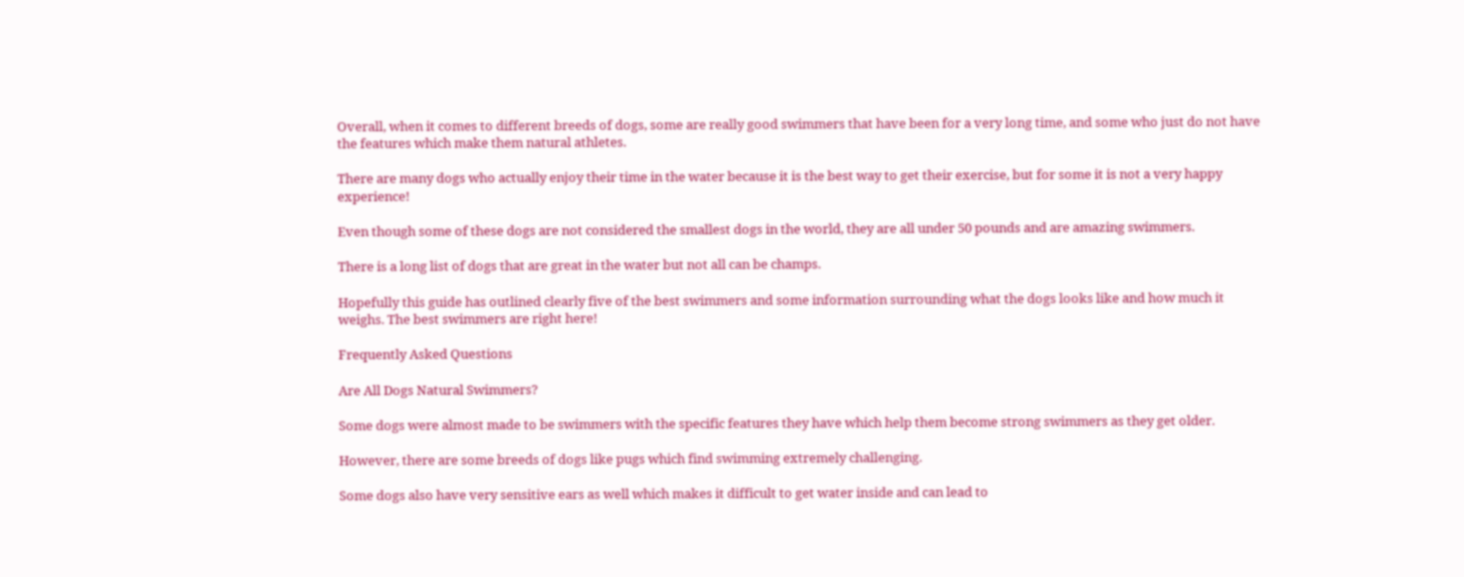Overall, when it comes to different breeds of dogs, some are really good swimmers that have been for a very long time, and some who just do not have the features which make them natural athletes.

There are many dogs who actually enjoy their time in the water because it is the best way to get their exercise, but for some it is not a very happy experience!

Even though some of these dogs are not considered the smallest dogs in the world, they are all under 50 pounds and are amazing swimmers.

There is a long list of dogs that are great in the water but not all can be champs.

Hopefully this guide has outlined clearly five of the best swimmers and some information surrounding what the dogs looks like and how much it weighs. The best swimmers are right here!

Frequently Asked Questions

Are All Dogs Natural Swimmers?

Some dogs were almost made to be swimmers with the specific features they have which help them become strong swimmers as they get older.

However, there are some breeds of dogs like pugs which find swimming extremely challenging.

Some dogs also have very sensitive ears as well which makes it difficult to get water inside and can lead to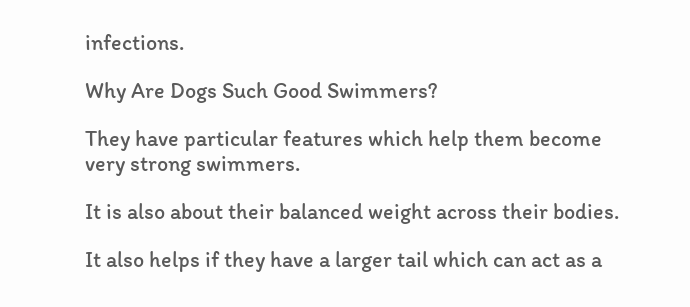infections.

Why Are Dogs Such Good Swimmers?

They have particular features which help them become very strong swimmers.

It is also about their balanced weight across their bodies.

It also helps if they have a larger tail which can act as a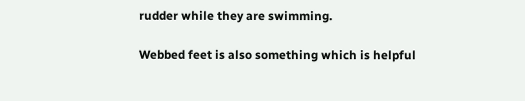rudder while they are swimming.

Webbed feet is also something which is helpful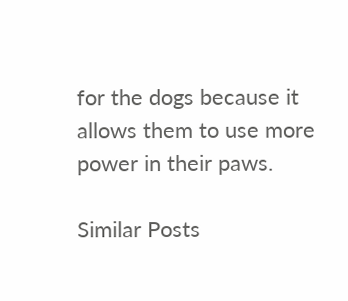for the dogs because it allows them to use more power in their paws.

Similar Posts